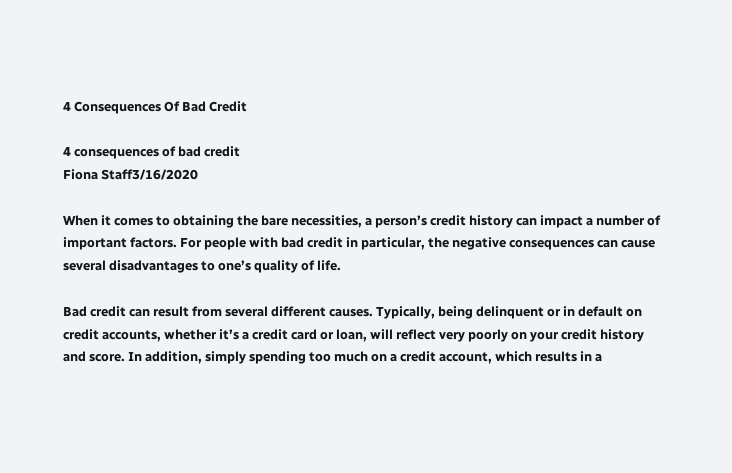4 Consequences Of Bad Credit

4 consequences of bad credit
Fiona Staff3/16/2020

When it comes to obtaining the bare necessities, a person’s credit history can impact a number of important factors. For people with bad credit in particular, the negative consequences can cause several disadvantages to one’s quality of life.

Bad credit can result from several different causes. Typically, being delinquent or in default on credit accounts, whether it’s a credit card or loan, will reflect very poorly on your credit history and score. In addition, simply spending too much on a credit account, which results in a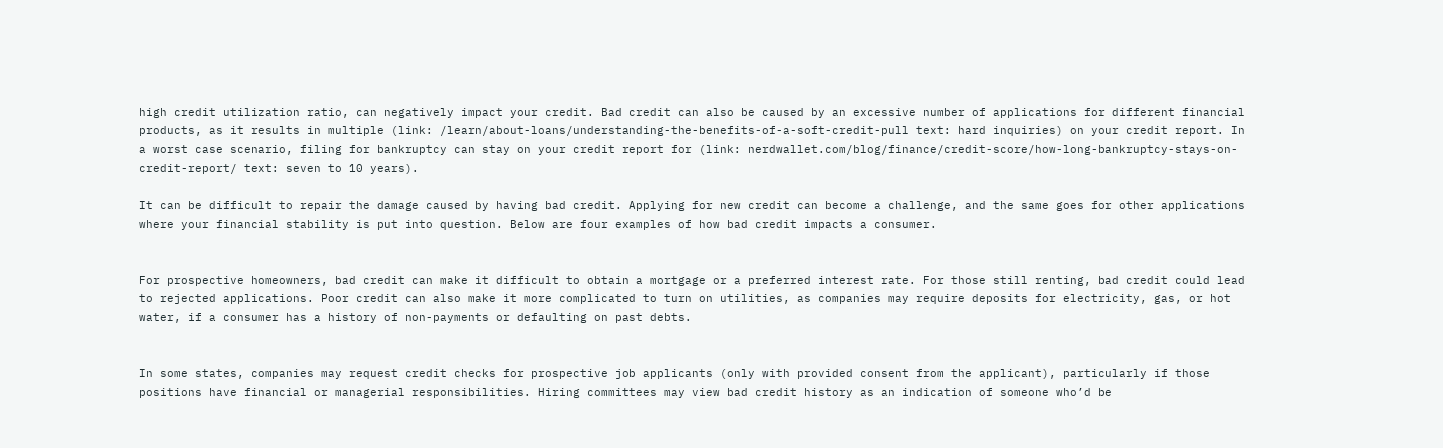high credit utilization ratio, can negatively impact your credit. Bad credit can also be caused by an excessive number of applications for different financial products, as it results in multiple (link: /learn/about-loans/understanding-the-benefits-of-a-soft-credit-pull text: hard inquiries) on your credit report. In a worst case scenario, filing for bankruptcy can stay on your credit report for (link: nerdwallet.com/blog/finance/credit-score/how-long-bankruptcy-stays-on-credit-report/ text: seven to 10 years).

It can be difficult to repair the damage caused by having bad credit. Applying for new credit can become a challenge, and the same goes for other applications where your financial stability is put into question. Below are four examples of how bad credit impacts a consumer.


For prospective homeowners, bad credit can make it difficult to obtain a mortgage or a preferred interest rate. For those still renting, bad credit could lead to rejected applications. Poor credit can also make it more complicated to turn on utilities, as companies may require deposits for electricity, gas, or hot water, if a consumer has a history of non-payments or defaulting on past debts.


In some states, companies may request credit checks for prospective job applicants (only with provided consent from the applicant), particularly if those positions have financial or managerial responsibilities. Hiring committees may view bad credit history as an indication of someone who’d be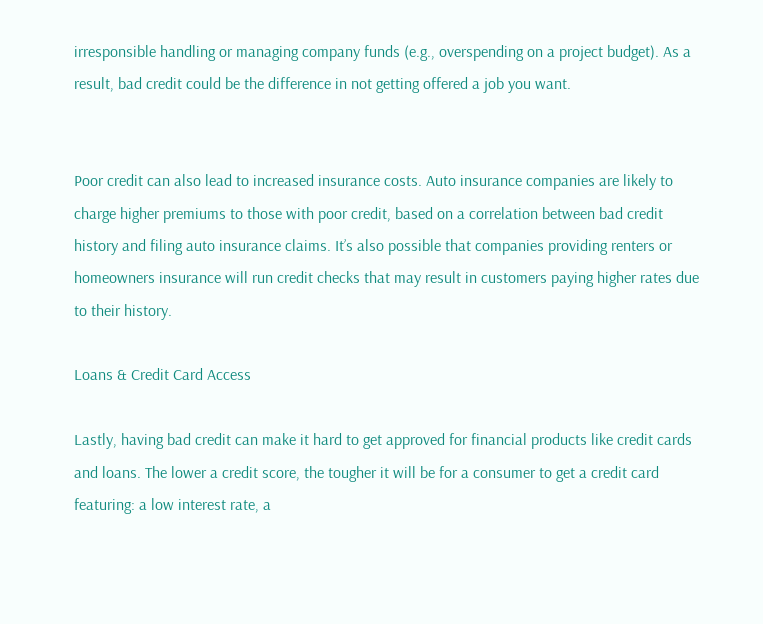irresponsible handling or managing company funds (e.g., overspending on a project budget). As a result, bad credit could be the difference in not getting offered a job you want.


Poor credit can also lead to increased insurance costs. Auto insurance companies are likely to charge higher premiums to those with poor credit, based on a correlation between bad credit history and filing auto insurance claims. It’s also possible that companies providing renters or homeowners insurance will run credit checks that may result in customers paying higher rates due to their history.

Loans & Credit Card Access

Lastly, having bad credit can make it hard to get approved for financial products like credit cards and loans. The lower a credit score, the tougher it will be for a consumer to get a credit card featuring: a low interest rate, a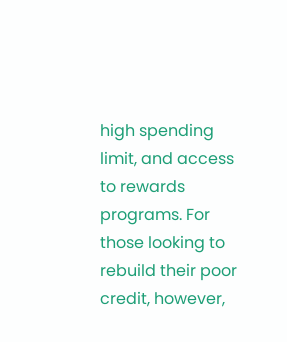high spending limit, and access to rewards programs. For those looking to rebuild their poor credit, however,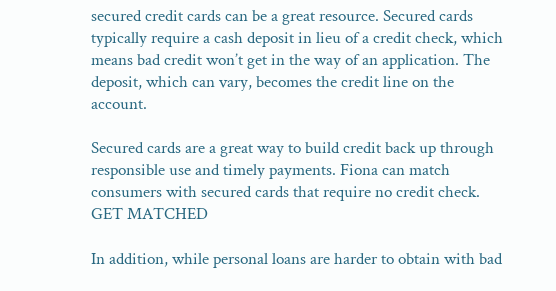secured credit cards can be a great resource. Secured cards typically require a cash deposit in lieu of a credit check, which means bad credit won’t get in the way of an application. The deposit, which can vary, becomes the credit line on the account.

Secured cards are a great way to build credit back up through responsible use and timely payments. Fiona can match consumers with secured cards that require no credit check. GET MATCHED

In addition, while personal loans are harder to obtain with bad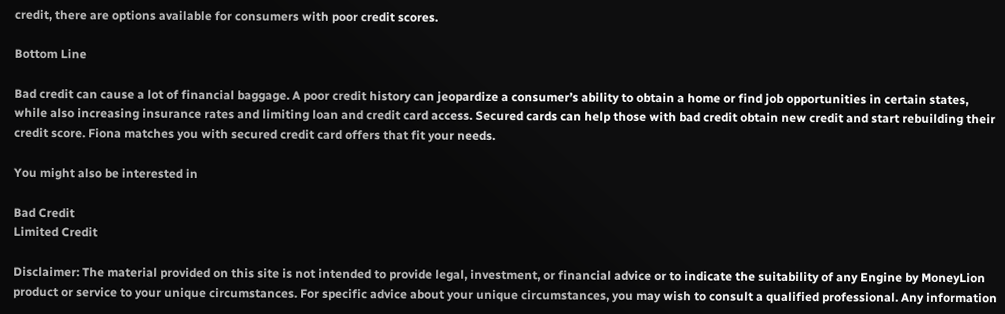credit, there are options available for consumers with poor credit scores.

Bottom Line

Bad credit can cause a lot of financial baggage. A poor credit history can jeopardize a consumer’s ability to obtain a home or find job opportunities in certain states, while also increasing insurance rates and limiting loan and credit card access. Secured cards can help those with bad credit obtain new credit and start rebuilding their credit score. Fiona matches you with secured credit card offers that fit your needs.

You might also be interested in

Bad Credit
Limited Credit

Disclaimer: The material provided on this site is not intended to provide legal, investment, or financial advice or to indicate the suitability of any Engine by MoneyLion product or service to your unique circumstances. For specific advice about your unique circumstances, you may wish to consult a qualified professional. Any information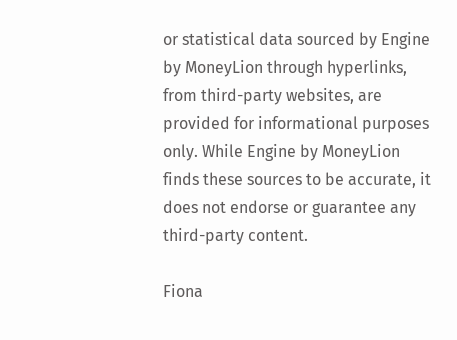or statistical data sourced by Engine by MoneyLion through hyperlinks, from third-party websites, are provided for informational purposes only. While Engine by MoneyLion finds these sources to be accurate, it does not endorse or guarantee any third-party content.

Fiona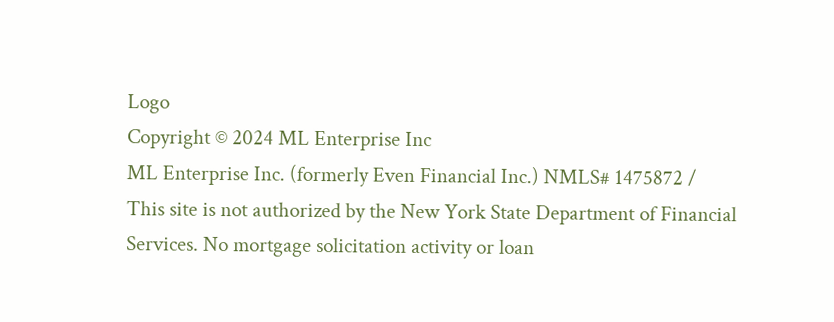Logo
Copyright © 2024 ML Enterprise Inc
ML Enterprise Inc. (formerly Even Financial Inc.) NMLS# 1475872 /
This site is not authorized by the New York State Department of Financial Services. No mortgage solicitation activity or loan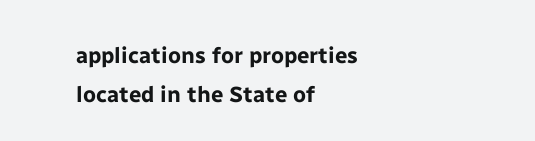applications for properties located in the State of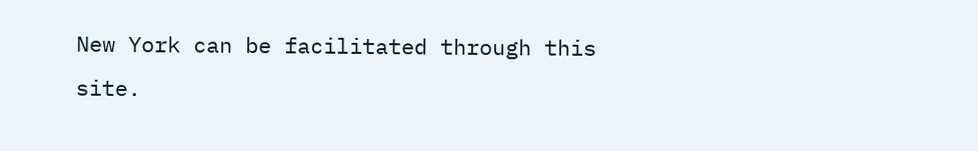New York can be facilitated through this site.